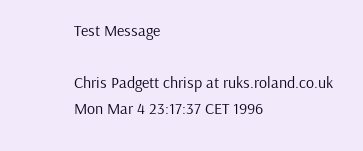Test Message

Chris Padgett chrisp at ruks.roland.co.uk
Mon Mar 4 23:17:37 CET 1996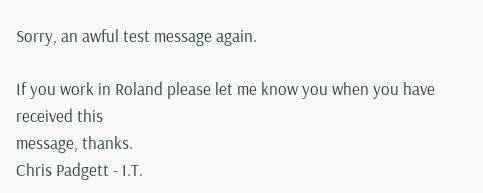Sorry, an awful test message again.

If you work in Roland please let me know you when you have received this
message, thanks.
Chris Padgett - I.T.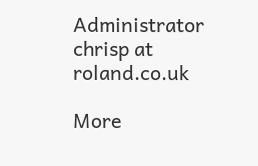Administrator
chrisp at roland.co.uk

More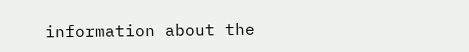information about the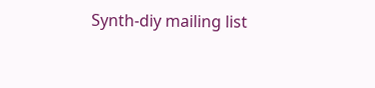Synth-diy mailing list